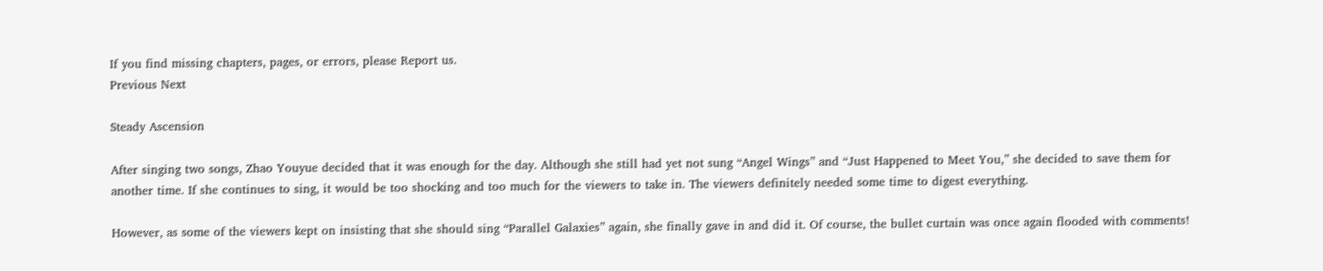If you find missing chapters, pages, or errors, please Report us.
Previous Next

Steady Ascension

After singing two songs, Zhao Youyue decided that it was enough for the day. Although she still had yet not sung “Angel Wings” and “Just Happened to Meet You,” she decided to save them for another time. If she continues to sing, it would be too shocking and too much for the viewers to take in. The viewers definitely needed some time to digest everything.

However, as some of the viewers kept on insisting that she should sing “Parallel Galaxies” again, she finally gave in and did it. Of course, the bullet curtain was once again flooded with comments!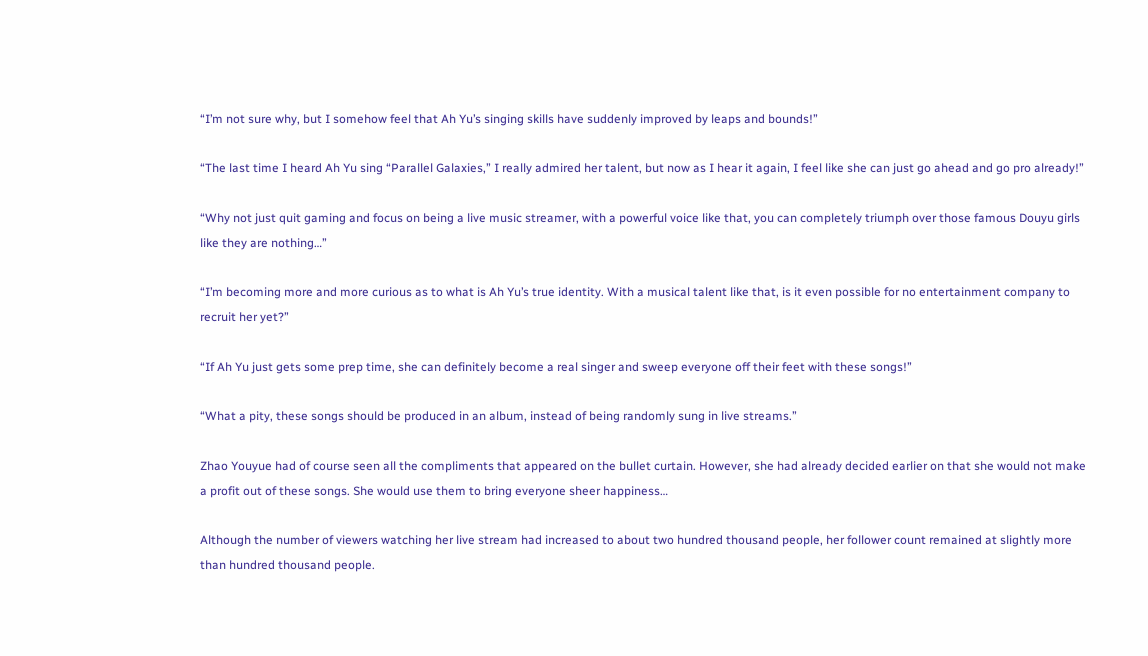“I’m not sure why, but I somehow feel that Ah Yu’s singing skills have suddenly improved by leaps and bounds!”

“The last time I heard Ah Yu sing “Parallel Galaxies,” I really admired her talent, but now as I hear it again, I feel like she can just go ahead and go pro already!”

“Why not just quit gaming and focus on being a live music streamer, with a powerful voice like that, you can completely triumph over those famous Douyu girls like they are nothing…”

“I’m becoming more and more curious as to what is Ah Yu’s true identity. With a musical talent like that, is it even possible for no entertainment company to recruit her yet?”

“If Ah Yu just gets some prep time, she can definitely become a real singer and sweep everyone off their feet with these songs!”

“What a pity, these songs should be produced in an album, instead of being randomly sung in live streams.”

Zhao Youyue had of course seen all the compliments that appeared on the bullet curtain. However, she had already decided earlier on that she would not make a profit out of these songs. She would use them to bring everyone sheer happiness…

Although the number of viewers watching her live stream had increased to about two hundred thousand people, her follower count remained at slightly more than hundred thousand people.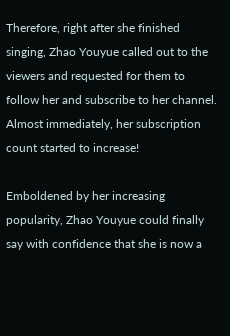Therefore, right after she finished singing, Zhao Youyue called out to the viewers and requested for them to follow her and subscribe to her channel. Almost immediately, her subscription count started to increase!

Emboldened by her increasing popularity, Zhao Youyue could finally say with confidence that she is now a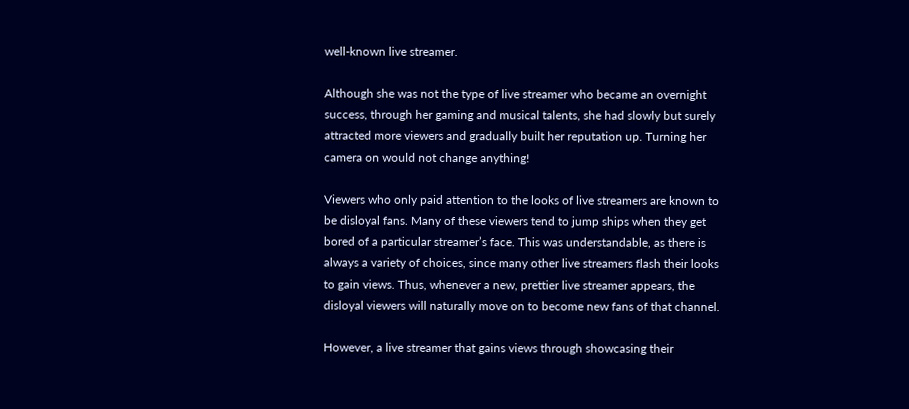well-known live streamer.

Although she was not the type of live streamer who became an overnight success, through her gaming and musical talents, she had slowly but surely attracted more viewers and gradually built her reputation up. Turning her camera on would not change anything!

Viewers who only paid attention to the looks of live streamers are known to be disloyal fans. Many of these viewers tend to jump ships when they get bored of a particular streamer’s face. This was understandable, as there is always a variety of choices, since many other live streamers flash their looks to gain views. Thus, whenever a new, prettier live streamer appears, the disloyal viewers will naturally move on to become new fans of that channel.

However, a live streamer that gains views through showcasing their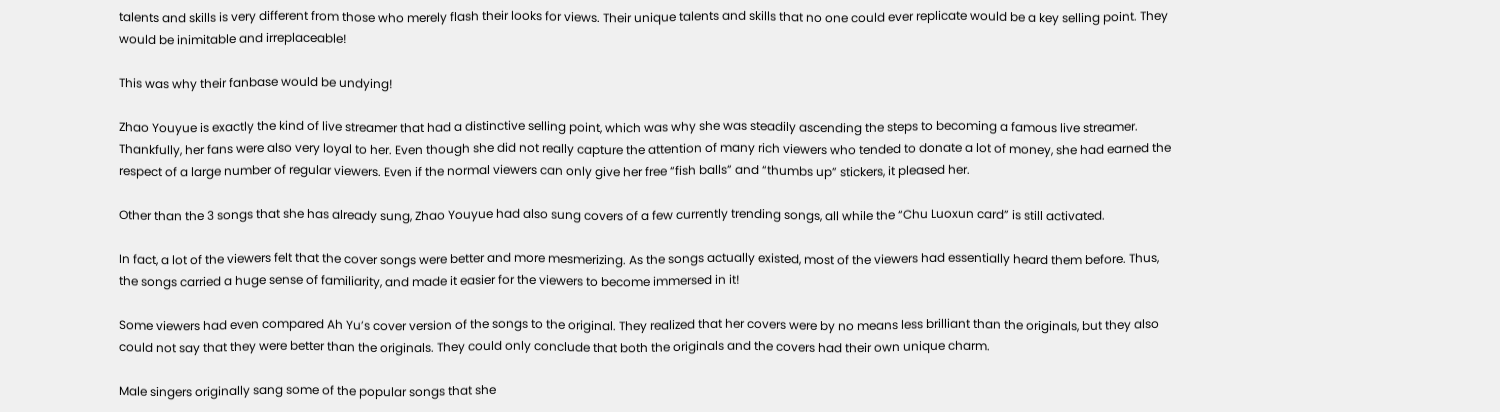talents and skills is very different from those who merely flash their looks for views. Their unique talents and skills that no one could ever replicate would be a key selling point. They would be inimitable and irreplaceable!

This was why their fanbase would be undying!

Zhao Youyue is exactly the kind of live streamer that had a distinctive selling point, which was why she was steadily ascending the steps to becoming a famous live streamer. Thankfully, her fans were also very loyal to her. Even though she did not really capture the attention of many rich viewers who tended to donate a lot of money, she had earned the respect of a large number of regular viewers. Even if the normal viewers can only give her free “fish balls” and “thumbs up” stickers, it pleased her.

Other than the 3 songs that she has already sung, Zhao Youyue had also sung covers of a few currently trending songs, all while the “Chu Luoxun card” is still activated.

In fact, a lot of the viewers felt that the cover songs were better and more mesmerizing. As the songs actually existed, most of the viewers had essentially heard them before. Thus, the songs carried a huge sense of familiarity, and made it easier for the viewers to become immersed in it!

Some viewers had even compared Ah Yu’s cover version of the songs to the original. They realized that her covers were by no means less brilliant than the originals, but they also could not say that they were better than the originals. They could only conclude that both the originals and the covers had their own unique charm.

Male singers originally sang some of the popular songs that she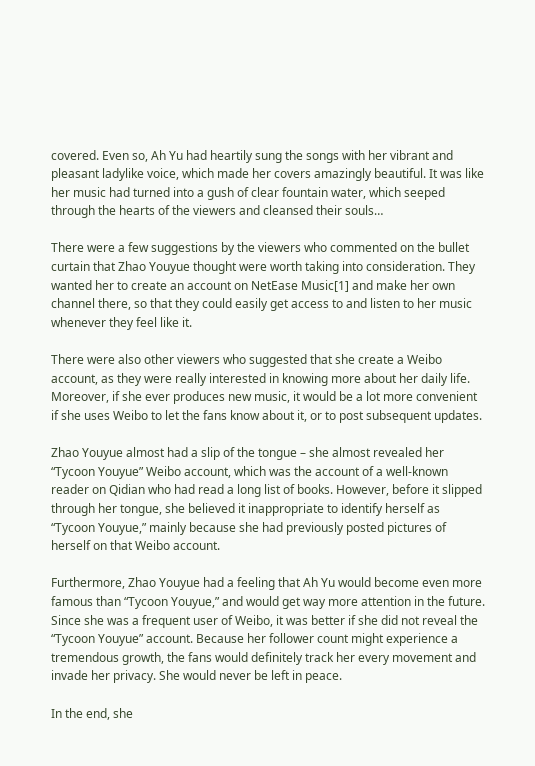covered. Even so, Ah Yu had heartily sung the songs with her vibrant and pleasant ladylike voice, which made her covers amazingly beautiful. It was like her music had turned into a gush of clear fountain water, which seeped through the hearts of the viewers and cleansed their souls…

There were a few suggestions by the viewers who commented on the bullet curtain that Zhao Youyue thought were worth taking into consideration. They wanted her to create an account on NetEase Music[1] and make her own channel there, so that they could easily get access to and listen to her music whenever they feel like it.

There were also other viewers who suggested that she create a Weibo account, as they were really interested in knowing more about her daily life. Moreover, if she ever produces new music, it would be a lot more convenient if she uses Weibo to let the fans know about it, or to post subsequent updates.

Zhao Youyue almost had a slip of the tongue – she almost revealed her “Tycoon Youyue” Weibo account, which was the account of a well-known reader on Qidian who had read a long list of books. However, before it slipped through her tongue, she believed it inappropriate to identify herself as “Tycoon Youyue,” mainly because she had previously posted pictures of herself on that Weibo account.

Furthermore, Zhao Youyue had a feeling that Ah Yu would become even more famous than “Tycoon Youyue,” and would get way more attention in the future. Since she was a frequent user of Weibo, it was better if she did not reveal the “Tycoon Youyue” account. Because her follower count might experience a tremendous growth, the fans would definitely track her every movement and invade her privacy. She would never be left in peace.

In the end, she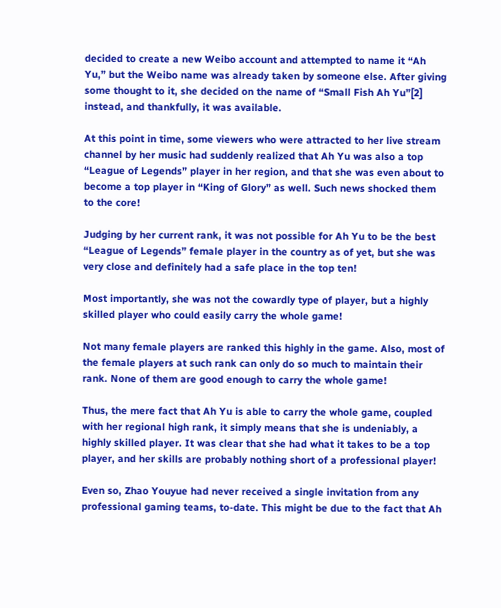decided to create a new Weibo account and attempted to name it “Ah Yu,” but the Weibo name was already taken by someone else. After giving some thought to it, she decided on the name of “Small Fish Ah Yu”[2] instead, and thankfully, it was available.

At this point in time, some viewers who were attracted to her live stream channel by her music had suddenly realized that Ah Yu was also a top “League of Legends” player in her region, and that she was even about to become a top player in “King of Glory” as well. Such news shocked them to the core!

Judging by her current rank, it was not possible for Ah Yu to be the best “League of Legends” female player in the country as of yet, but she was very close and definitely had a safe place in the top ten!

Most importantly, she was not the cowardly type of player, but a highly skilled player who could easily carry the whole game!

Not many female players are ranked this highly in the game. Also, most of the female players at such rank can only do so much to maintain their rank. None of them are good enough to carry the whole game!

Thus, the mere fact that Ah Yu is able to carry the whole game, coupled with her regional high rank, it simply means that she is undeniably, a highly skilled player. It was clear that she had what it takes to be a top player, and her skills are probably nothing short of a professional player!

Even so, Zhao Youyue had never received a single invitation from any professional gaming teams, to-date. This might be due to the fact that Ah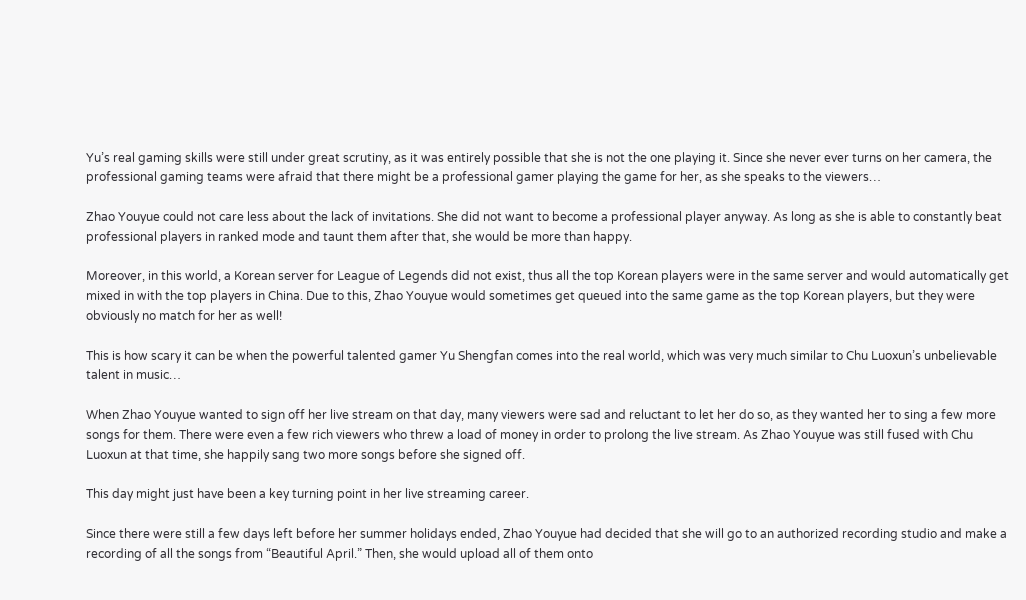Yu’s real gaming skills were still under great scrutiny, as it was entirely possible that she is not the one playing it. Since she never ever turns on her camera, the professional gaming teams were afraid that there might be a professional gamer playing the game for her, as she speaks to the viewers…

Zhao Youyue could not care less about the lack of invitations. She did not want to become a professional player anyway. As long as she is able to constantly beat professional players in ranked mode and taunt them after that, she would be more than happy.

Moreover, in this world, a Korean server for League of Legends did not exist, thus all the top Korean players were in the same server and would automatically get mixed in with the top players in China. Due to this, Zhao Youyue would sometimes get queued into the same game as the top Korean players, but they were obviously no match for her as well!

This is how scary it can be when the powerful talented gamer Yu Shengfan comes into the real world, which was very much similar to Chu Luoxun’s unbelievable talent in music…

When Zhao Youyue wanted to sign off her live stream on that day, many viewers were sad and reluctant to let her do so, as they wanted her to sing a few more songs for them. There were even a few rich viewers who threw a load of money in order to prolong the live stream. As Zhao Youyue was still fused with Chu Luoxun at that time, she happily sang two more songs before she signed off.

This day might just have been a key turning point in her live streaming career.

Since there were still a few days left before her summer holidays ended, Zhao Youyue had decided that she will go to an authorized recording studio and make a recording of all the songs from “Beautiful April.” Then, she would upload all of them onto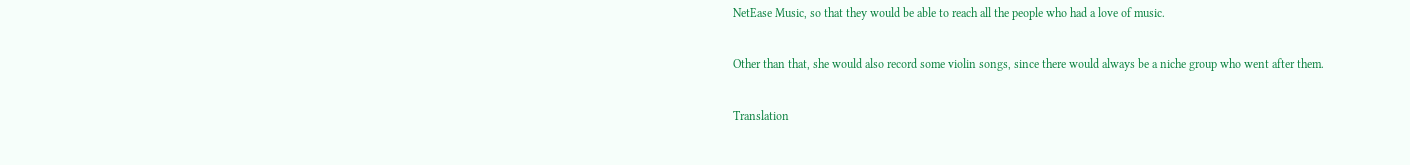NetEase Music, so that they would be able to reach all the people who had a love of music.

Other than that, she would also record some violin songs, since there would always be a niche group who went after them.

Translation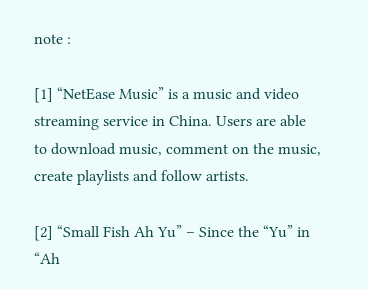note :

[1] “NetEase Music” is a music and video streaming service in China. Users are able to download music, comment on the music, create playlists and follow artists.

[2] “Small Fish Ah Yu” – Since the “Yu” in “Ah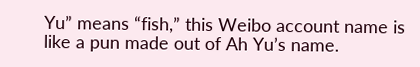Yu” means “fish,” this Weibo account name is like a pun made out of Ah Yu’s name.